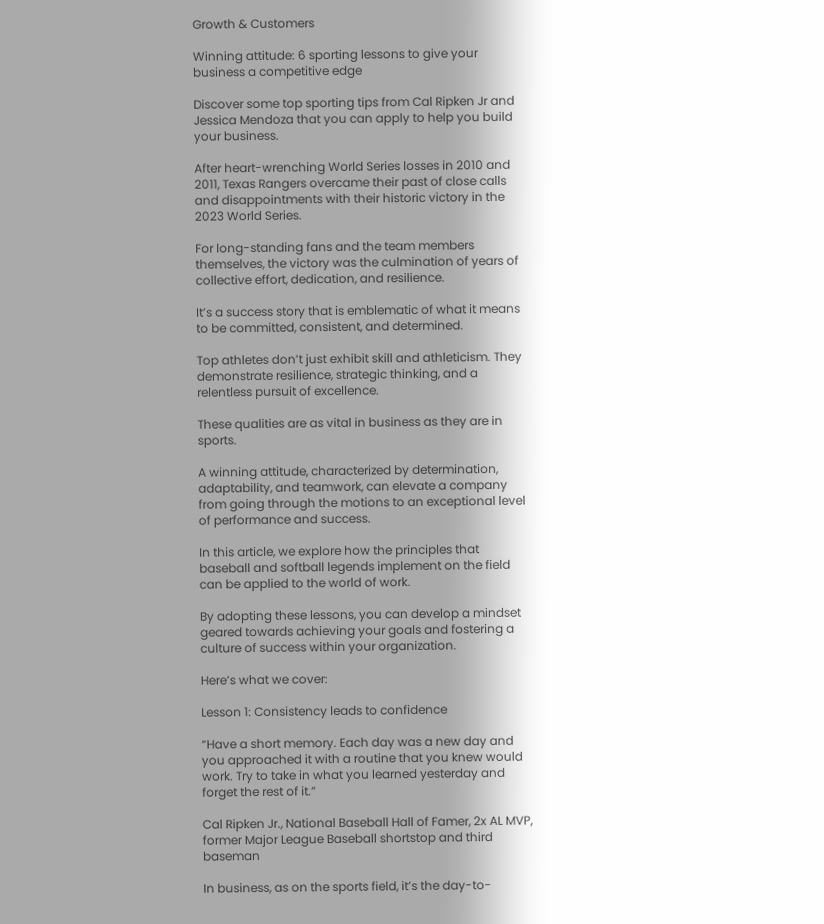Growth & Customers

Winning attitude: 6 sporting lessons to give your business a competitive edge

Discover some top sporting tips from Cal Ripken Jr and Jessica Mendoza that you can apply to help you build your business.

After heart-wrenching World Series losses in 2010 and 2011, Texas Rangers overcame their past of close calls and disappointments with their historic victory in the 2023 World Series.

For long-standing fans and the team members themselves, the victory was the culmination of years of collective effort, dedication, and resilience.

It’s a success story that is emblematic of what it means to be committed, consistent, and determined.

Top athletes don’t just exhibit skill and athleticism. They demonstrate resilience, strategic thinking, and a relentless pursuit of excellence.

These qualities are as vital in business as they are in sports.

A winning attitude, characterized by determination, adaptability, and teamwork, can elevate a company from going through the motions to an exceptional level of performance and success.

In this article, we explore how the principles that baseball and softball legends implement on the field can be applied to the world of work.

By adopting these lessons, you can develop a mindset geared towards achieving your goals and fostering a culture of success within your organization.

Here’s what we cover:

Lesson 1: Consistency leads to confidence

“Have a short memory. Each day was a new day and you approached it with a routine that you knew would work. Try to take in what you learned yesterday and forget the rest of it.”

Cal Ripken Jr., National Baseball Hall of Famer, 2x AL MVP, former Major League Baseball shortstop and third baseman

In business, as on the sports field, it’s the day-to-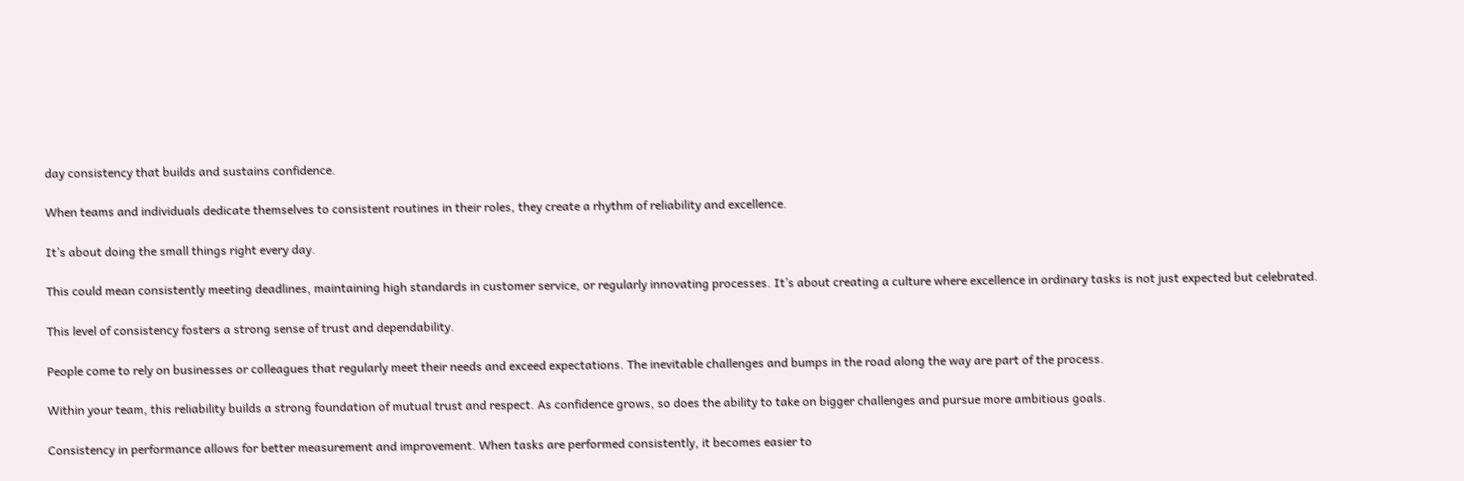day consistency that builds and sustains confidence.

When teams and individuals dedicate themselves to consistent routines in their roles, they create a rhythm of reliability and excellence.

It’s about doing the small things right every day.

This could mean consistently meeting deadlines, maintaining high standards in customer service, or regularly innovating processes. It’s about creating a culture where excellence in ordinary tasks is not just expected but celebrated.

This level of consistency fosters a strong sense of trust and dependability.

People come to rely on businesses or colleagues that regularly meet their needs and exceed expectations. The inevitable challenges and bumps in the road along the way are part of the process.

Within your team, this reliability builds a strong foundation of mutual trust and respect. As confidence grows, so does the ability to take on bigger challenges and pursue more ambitious goals.

Consistency in performance allows for better measurement and improvement. When tasks are performed consistently, it becomes easier to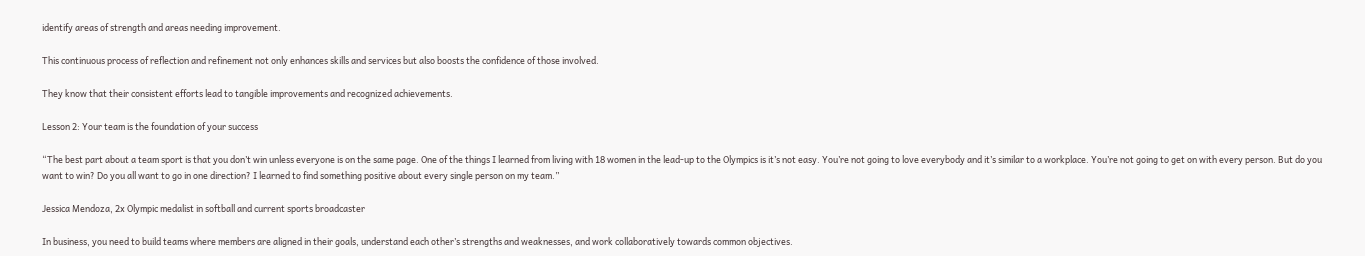identify areas of strength and areas needing improvement.

This continuous process of reflection and refinement not only enhances skills and services but also boosts the confidence of those involved.

They know that their consistent efforts lead to tangible improvements and recognized achievements.

Lesson 2: Your team is the foundation of your success

“The best part about a team sport is that you don’t win unless everyone is on the same page. One of the things I learned from living with 18 women in the lead-up to the Olympics is it’s not easy. You’re not going to love everybody and it’s similar to a workplace. You’re not going to get on with every person. But do you want to win? Do you all want to go in one direction? I learned to find something positive about every single person on my team.”

Jessica Mendoza, 2x Olympic medalist in softball and current sports broadcaster

In business, you need to build teams where members are aligned in their goals, understand each other’s strengths and weaknesses, and work collaboratively towards common objectives.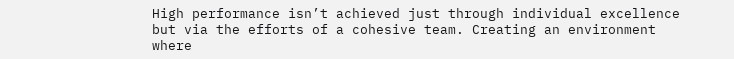High performance isn’t achieved just through individual excellence but via the efforts of a cohesive team. Creating an environment where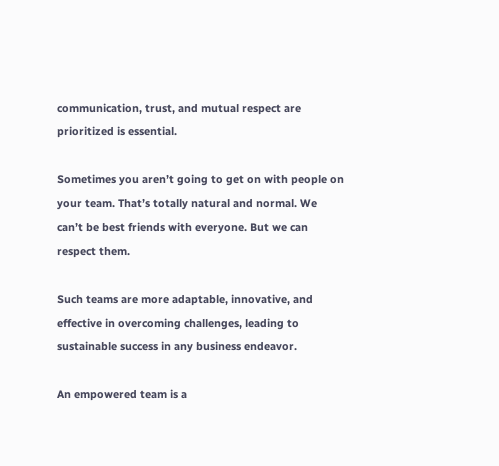communication, trust, and mutual respect are prioritized is essential.

Sometimes you aren’t going to get on with people on your team. That’s totally natural and normal. We can’t be best friends with everyone. But we can respect them.

Such teams are more adaptable, innovative, and effective in overcoming challenges, leading to sustainable success in any business endeavor.

An empowered team is a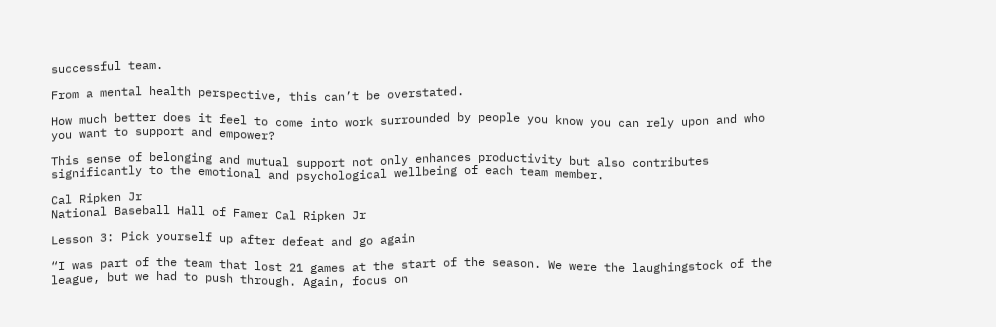successful team.

From a mental health perspective, this can’t be overstated.

How much better does it feel to come into work surrounded by people you know you can rely upon and who you want to support and empower?

This sense of belonging and mutual support not only enhances productivity but also contributes significantly to the emotional and psychological wellbeing of each team member.

Cal Ripken Jr
National Baseball Hall of Famer Cal Ripken Jr

Lesson 3: Pick yourself up after defeat and go again

“I was part of the team that lost 21 games at the start of the season. We were the laughingstock of the league, but we had to push through. Again, focus on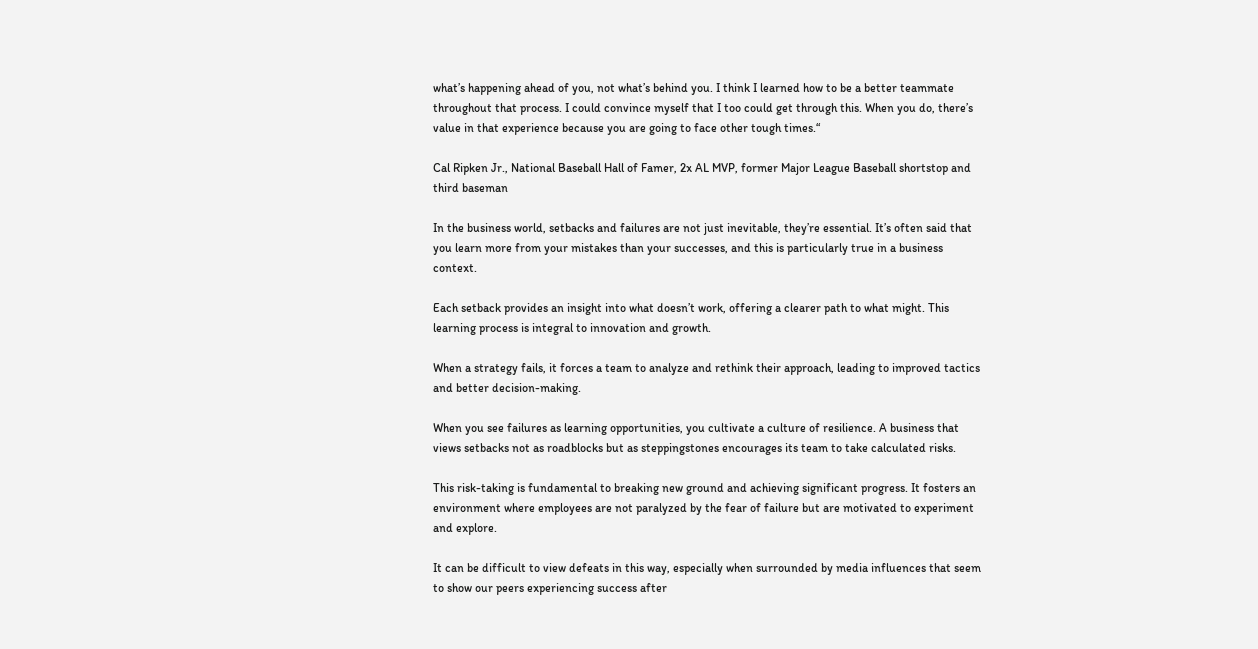what’s happening ahead of you, not what’s behind you. I think I learned how to be a better teammate throughout that process. I could convince myself that I too could get through this. When you do, there’s value in that experience because you are going to face other tough times.“

Cal Ripken Jr., National Baseball Hall of Famer, 2x AL MVP, former Major League Baseball shortstop and third baseman

In the business world, setbacks and failures are not just inevitable, they’re essential. It’s often said that you learn more from your mistakes than your successes, and this is particularly true in a business context.

Each setback provides an insight into what doesn’t work, offering a clearer path to what might. This learning process is integral to innovation and growth.

When a strategy fails, it forces a team to analyze and rethink their approach, leading to improved tactics and better decision-making.

When you see failures as learning opportunities, you cultivate a culture of resilience. A business that views setbacks not as roadblocks but as steppingstones encourages its team to take calculated risks.

This risk-taking is fundamental to breaking new ground and achieving significant progress. It fosters an environment where employees are not paralyzed by the fear of failure but are motivated to experiment and explore.

It can be difficult to view defeats in this way, especially when surrounded by media influences that seem to show our peers experiencing success after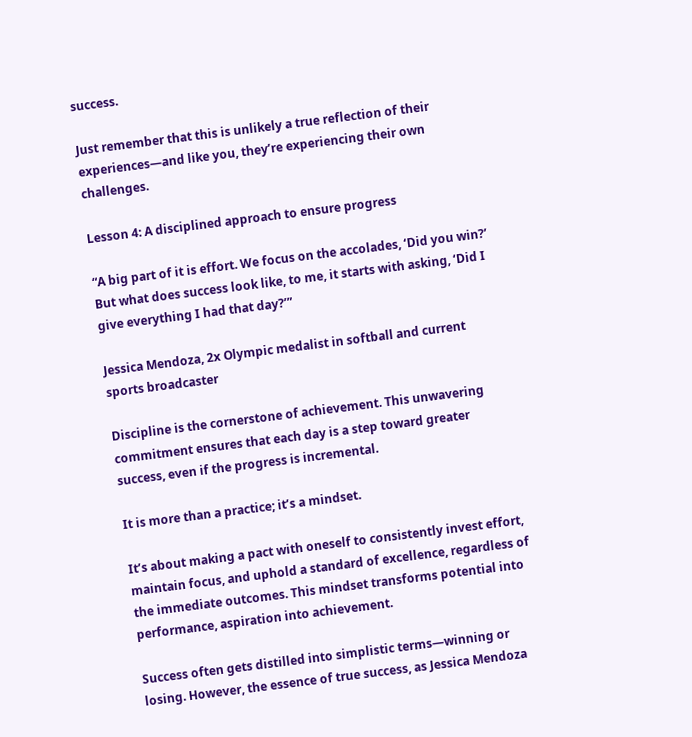success.

Just remember that this is unlikely a true reflection of their experiences—and like you, they’re experiencing their own challenges.

Lesson 4: A disciplined approach to ensure progress

“A big part of it is effort. We focus on the accolades, ‘Did you win?’ But what does success look like, to me, it starts with asking, ‘Did I give everything I had that day?’”

Jessica Mendoza, 2x Olympic medalist in softball and current sports broadcaster

Discipline is the cornerstone of achievement. This unwavering commitment ensures that each day is a step toward greater success, even if the progress is incremental.

It is more than a practice; it’s a mindset.

It’s about making a pact with oneself to consistently invest effort, maintain focus, and uphold a standard of excellence, regardless of the immediate outcomes. This mindset transforms potential into performance, aspiration into achievement.

Success often gets distilled into simplistic terms—winning or losing. However, the essence of true success, as Jessica Mendoza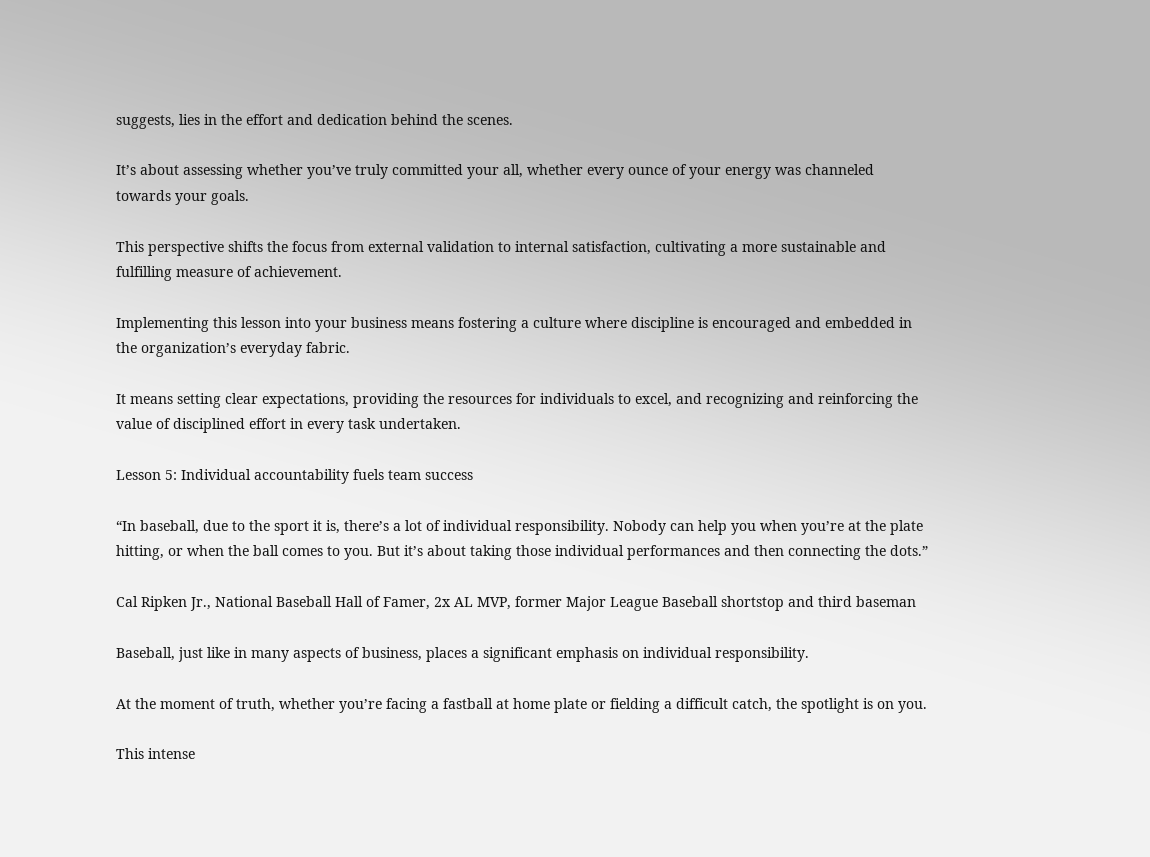suggests, lies in the effort and dedication behind the scenes.

It’s about assessing whether you’ve truly committed your all, whether every ounce of your energy was channeled towards your goals.

This perspective shifts the focus from external validation to internal satisfaction, cultivating a more sustainable and fulfilling measure of achievement.

Implementing this lesson into your business means fostering a culture where discipline is encouraged and embedded in the organization’s everyday fabric.

It means setting clear expectations, providing the resources for individuals to excel, and recognizing and reinforcing the value of disciplined effort in every task undertaken.

Lesson 5: Individual accountability fuels team success

“In baseball, due to the sport it is, there’s a lot of individual responsibility. Nobody can help you when you’re at the plate hitting, or when the ball comes to you. But it’s about taking those individual performances and then connecting the dots.”

Cal Ripken Jr., National Baseball Hall of Famer, 2x AL MVP, former Major League Baseball shortstop and third baseman

Baseball, just like in many aspects of business, places a significant emphasis on individual responsibility.

At the moment of truth, whether you’re facing a fastball at home plate or fielding a difficult catch, the spotlight is on you.

This intense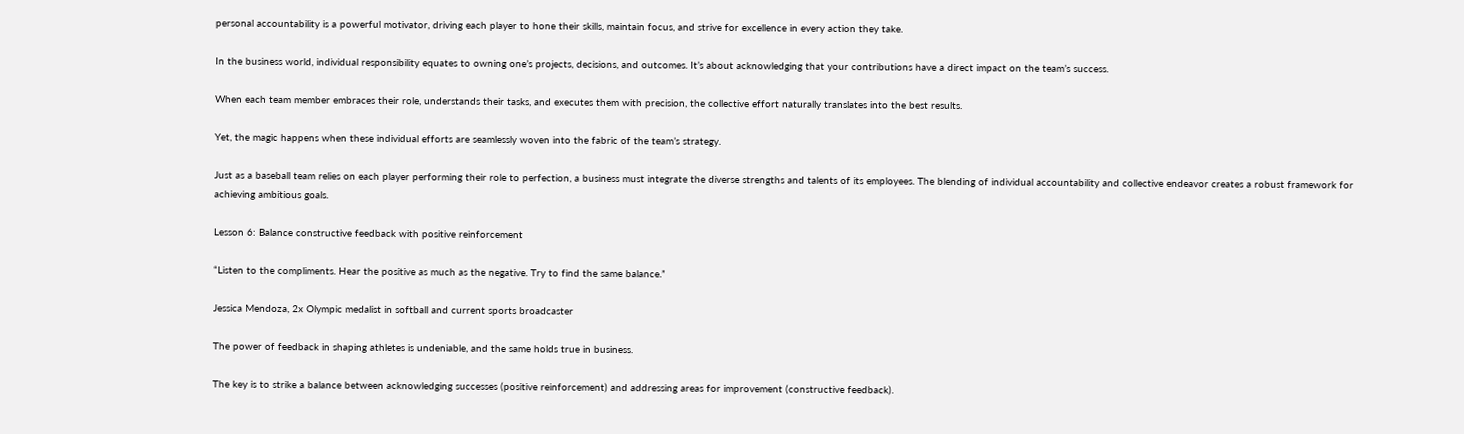personal accountability is a powerful motivator, driving each player to hone their skills, maintain focus, and strive for excellence in every action they take.

In the business world, individual responsibility equates to owning one’s projects, decisions, and outcomes. It’s about acknowledging that your contributions have a direct impact on the team’s success.

When each team member embraces their role, understands their tasks, and executes them with precision, the collective effort naturally translates into the best results.

Yet, the magic happens when these individual efforts are seamlessly woven into the fabric of the team’s strategy.

Just as a baseball team relies on each player performing their role to perfection, a business must integrate the diverse strengths and talents of its employees. The blending of individual accountability and collective endeavor creates a robust framework for achieving ambitious goals.

Lesson 6: Balance constructive feedback with positive reinforcement

“Listen to the compliments. Hear the positive as much as the negative. Try to find the same balance.”

Jessica Mendoza, 2x Olympic medalist in softball and current sports broadcaster

The power of feedback in shaping athletes is undeniable, and the same holds true in business.

The key is to strike a balance between acknowledging successes (positive reinforcement) and addressing areas for improvement (constructive feedback).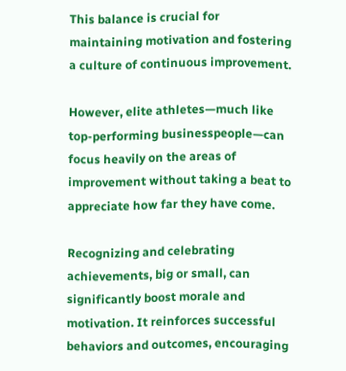This balance is crucial for maintaining motivation and fostering a culture of continuous improvement.

However, elite athletes—much like top-performing businesspeople—can focus heavily on the areas of improvement without taking a beat to appreciate how far they have come.

Recognizing and celebrating achievements, big or small, can significantly boost morale and motivation. It reinforces successful behaviors and outcomes, encouraging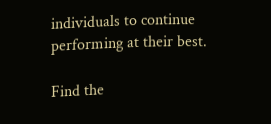individuals to continue performing at their best.

Find the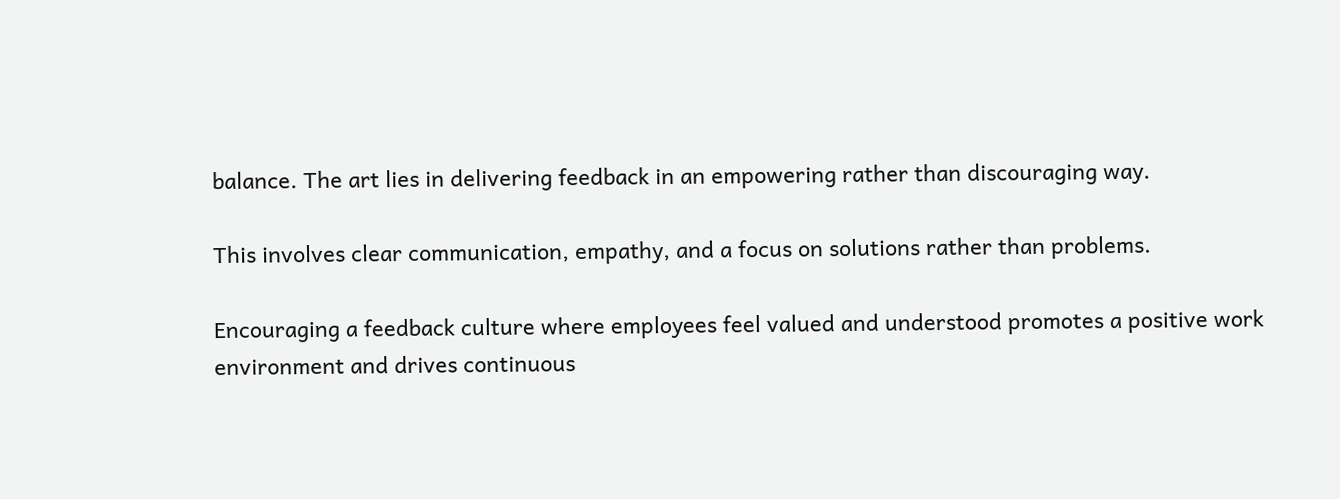balance. The art lies in delivering feedback in an empowering rather than discouraging way.

This involves clear communication, empathy, and a focus on solutions rather than problems.

Encouraging a feedback culture where employees feel valued and understood promotes a positive work environment and drives continuous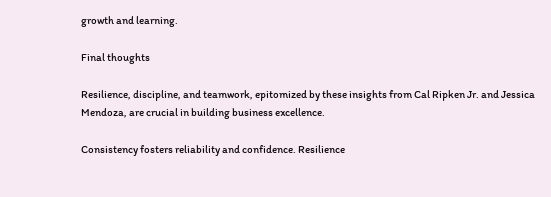growth and learning.

Final thoughts

Resilience, discipline, and teamwork, epitomized by these insights from Cal Ripken Jr. and Jessica Mendoza, are crucial in building business excellence.

Consistency fosters reliability and confidence. Resilience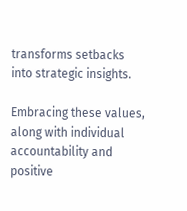transforms setbacks into strategic insights.

Embracing these values, along with individual accountability and positive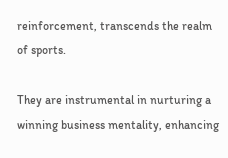reinforcement, transcends the realm of sports.

They are instrumental in nurturing a winning business mentality, enhancing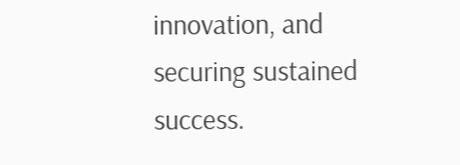innovation, and securing sustained success.